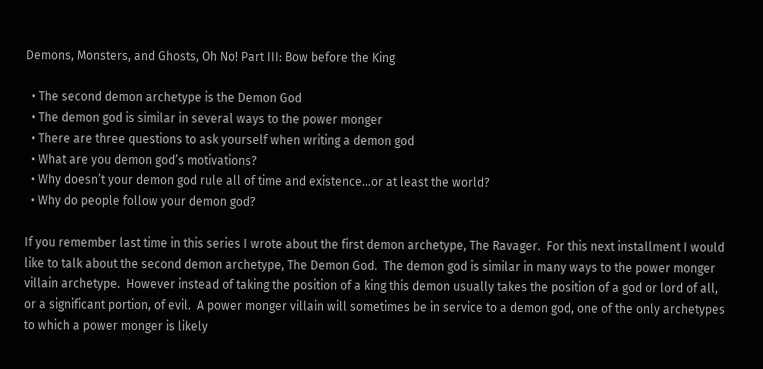Demons, Monsters, and Ghosts, Oh No! Part III: Bow before the King

  • The second demon archetype is the Demon God
  • The demon god is similar in several ways to the power monger
  • There are three questions to ask yourself when writing a demon god
  • What are you demon god’s motivations?
  • Why doesn’t your demon god rule all of time and existence…or at least the world?
  • Why do people follow your demon god?

If you remember last time in this series I wrote about the first demon archetype, The Ravager.  For this next installment I would like to talk about the second demon archetype, The Demon God.  The demon god is similar in many ways to the power monger villain archetype.  However instead of taking the position of a king this demon usually takes the position of a god or lord of all, or a significant portion, of evil.  A power monger villain will sometimes be in service to a demon god, one of the only archetypes to which a power monger is likely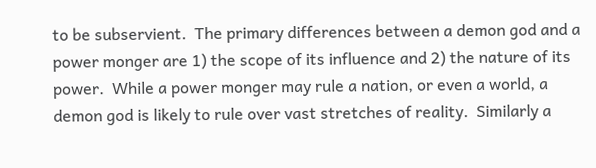to be subservient.  The primary differences between a demon god and a power monger are 1) the scope of its influence and 2) the nature of its power.  While a power monger may rule a nation, or even a world, a demon god is likely to rule over vast stretches of reality.  Similarly a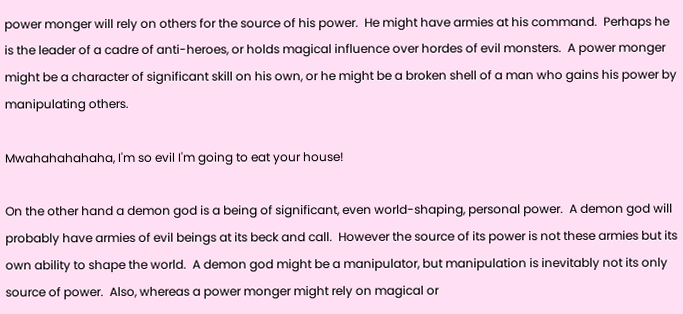power monger will rely on others for the source of his power.  He might have armies at his command.  Perhaps he is the leader of a cadre of anti-heroes, or holds magical influence over hordes of evil monsters.  A power monger might be a character of significant skill on his own, or he might be a broken shell of a man who gains his power by manipulating others.

Mwahahahahaha, I'm so evil I'm going to eat your house!

On the other hand a demon god is a being of significant, even world-shaping, personal power.  A demon god will probably have armies of evil beings at its beck and call.  However the source of its power is not these armies but its own ability to shape the world.  A demon god might be a manipulator, but manipulation is inevitably not its only source of power.  Also, whereas a power monger might rely on magical or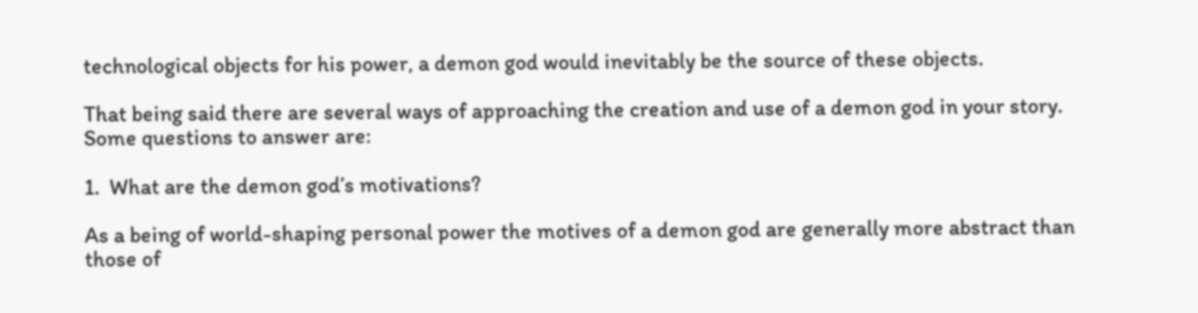technological objects for his power, a demon god would inevitably be the source of these objects.

That being said there are several ways of approaching the creation and use of a demon god in your story.  Some questions to answer are:

1.  What are the demon god’s motivations?

As a being of world-shaping personal power the motives of a demon god are generally more abstract than those of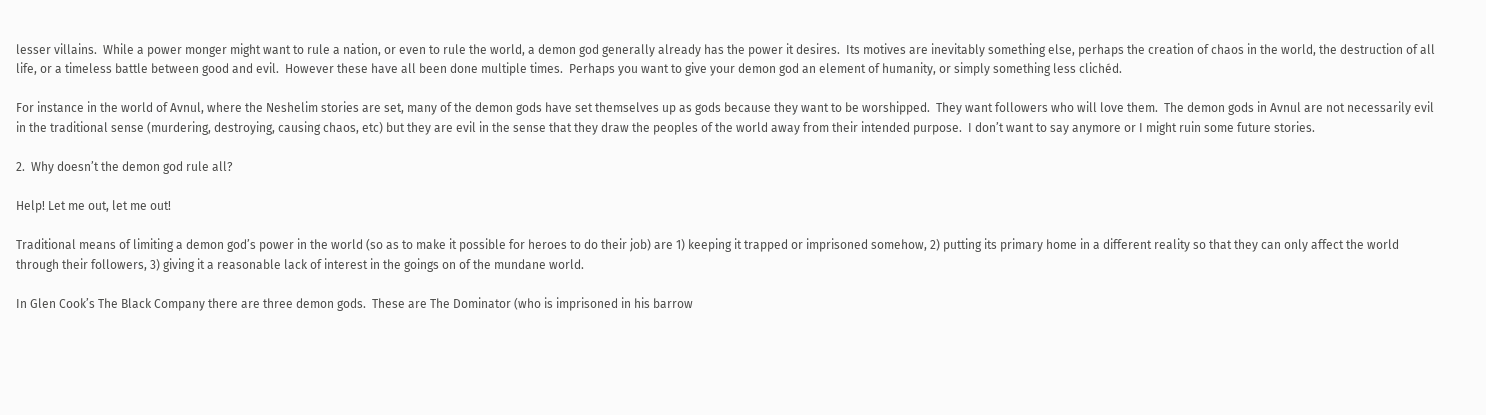lesser villains.  While a power monger might want to rule a nation, or even to rule the world, a demon god generally already has the power it desires.  Its motives are inevitably something else, perhaps the creation of chaos in the world, the destruction of all life, or a timeless battle between good and evil.  However these have all been done multiple times.  Perhaps you want to give your demon god an element of humanity, or simply something less clichéd.

For instance in the world of Avnul, where the Neshelim stories are set, many of the demon gods have set themselves up as gods because they want to be worshipped.  They want followers who will love them.  The demon gods in Avnul are not necessarily evil in the traditional sense (murdering, destroying, causing chaos, etc) but they are evil in the sense that they draw the peoples of the world away from their intended purpose.  I don’t want to say anymore or I might ruin some future stories.

2.  Why doesn’t the demon god rule all?

Help! Let me out, let me out!

Traditional means of limiting a demon god’s power in the world (so as to make it possible for heroes to do their job) are 1) keeping it trapped or imprisoned somehow, 2) putting its primary home in a different reality so that they can only affect the world through their followers, 3) giving it a reasonable lack of interest in the goings on of the mundane world.

In Glen Cook’s The Black Company there are three demon gods.  These are The Dominator (who is imprisoned in his barrow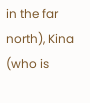in the far north), Kina (who is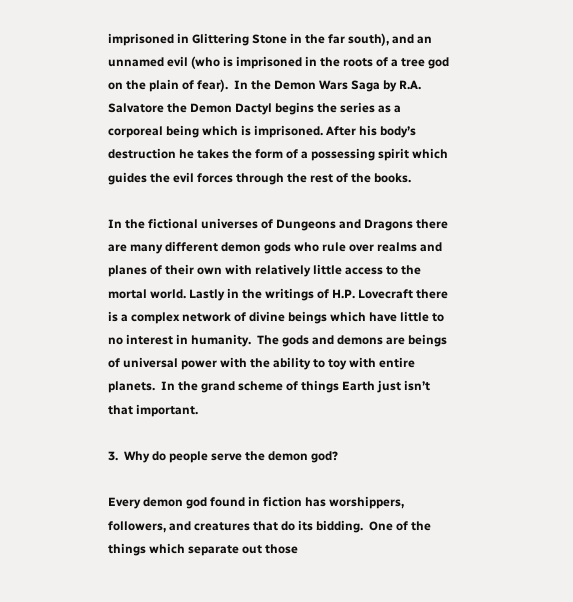imprisoned in Glittering Stone in the far south), and an unnamed evil (who is imprisoned in the roots of a tree god on the plain of fear).  In the Demon Wars Saga by R.A. Salvatore the Demon Dactyl begins the series as a corporeal being which is imprisoned. After his body’s destruction he takes the form of a possessing spirit which guides the evil forces through the rest of the books.

In the fictional universes of Dungeons and Dragons there are many different demon gods who rule over realms and planes of their own with relatively little access to the mortal world. Lastly in the writings of H.P. Lovecraft there is a complex network of divine beings which have little to no interest in humanity.  The gods and demons are beings of universal power with the ability to toy with entire planets.  In the grand scheme of things Earth just isn’t that important.

3.  Why do people serve the demon god?

Every demon god found in fiction has worshippers, followers, and creatures that do its bidding.  One of the things which separate out those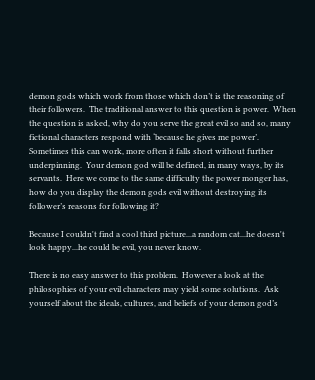demon gods which work from those which don’t is the reasoning of their followers.  The traditional answer to this question is power.  When the question is asked, why do you serve the great evil so and so, many fictional characters respond with ‘because he gives me power’.  Sometimes this can work, more often it falls short without further underpinning.  Your demon god will be defined, in many ways, by its servants.  Here we come to the same difficulty the power monger has, how do you display the demon gods evil without destroying its follower’s reasons for following it?

Because I couldn't find a cool third picture...a random cat...he doesn't look happy...he could be evil, you never know.

There is no easy answer to this problem.  However a look at the philosophies of your evil characters may yield some solutions.  Ask yourself about the ideals, cultures, and beliefs of your demon god’s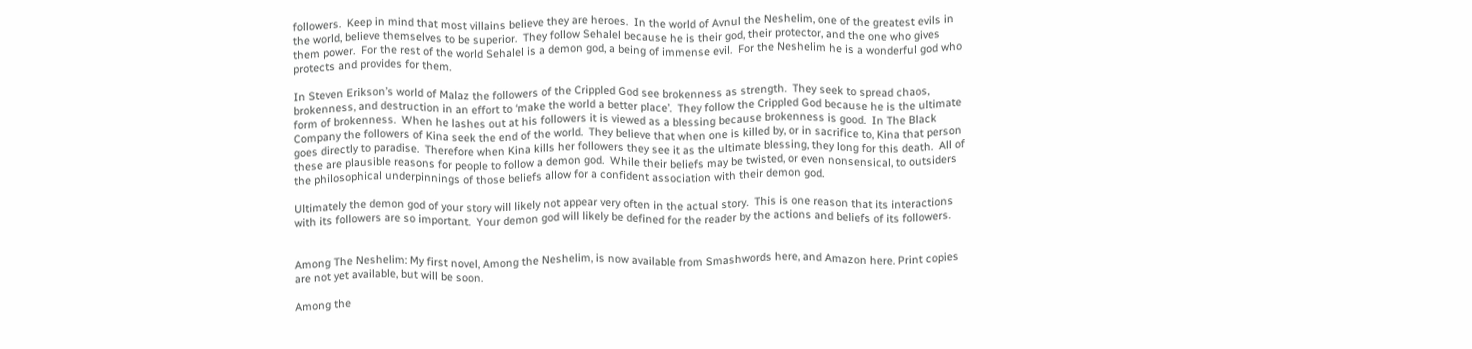followers.  Keep in mind that most villains believe they are heroes.  In the world of Avnul the Neshelim, one of the greatest evils in the world, believe themselves to be superior.  They follow Sehalel because he is their god, their protector, and the one who gives them power.  For the rest of the world Sehalel is a demon god, a being of immense evil.  For the Neshelim he is a wonderful god who protects and provides for them.

In Steven Erikson’s world of Malaz the followers of the Crippled God see brokenness as strength.  They seek to spread chaos, brokenness, and destruction in an effort to ‘make the world a better place’.  They follow the Crippled God because he is the ultimate form of brokenness.  When he lashes out at his followers it is viewed as a blessing because brokenness is good.  In The Black Company the followers of Kina seek the end of the world.  They believe that when one is killed by, or in sacrifice to, Kina that person goes directly to paradise.  Therefore when Kina kills her followers they see it as the ultimate blessing, they long for this death.  All of these are plausible reasons for people to follow a demon god.  While their beliefs may be twisted, or even nonsensical, to outsiders the philosophical underpinnings of those beliefs allow for a confident association with their demon god.

Ultimately the demon god of your story will likely not appear very often in the actual story.  This is one reason that its interactions with its followers are so important.  Your demon god will likely be defined for the reader by the actions and beliefs of its followers.


Among The Neshelim: My first novel, Among the Neshelim, is now available from Smashwords here, and Amazon here. Print copies are not yet available, but will be soon.

Among the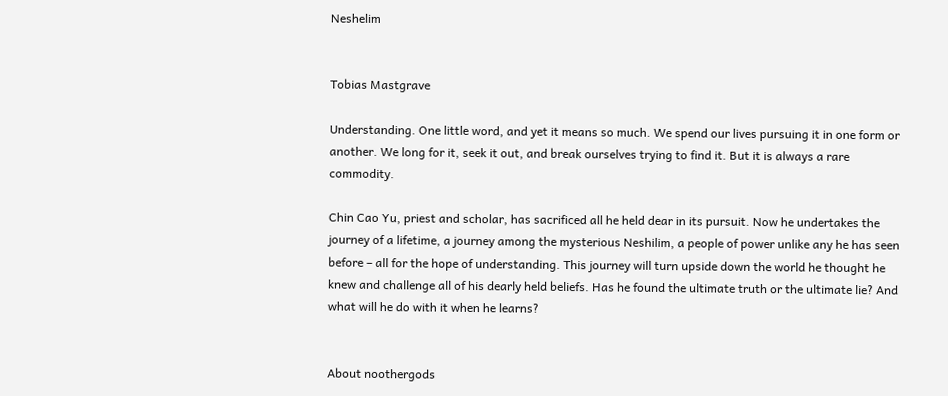Neshelim


Tobias Mastgrave

Understanding. One little word, and yet it means so much. We spend our lives pursuing it in one form or another. We long for it, seek it out, and break ourselves trying to find it. But it is always a rare commodity.

Chin Cao Yu, priest and scholar, has sacrificed all he held dear in its pursuit. Now he undertakes the journey of a lifetime, a journey among the mysterious Neshilim, a people of power unlike any he has seen before – all for the hope of understanding. This journey will turn upside down the world he thought he knew and challenge all of his dearly held beliefs. Has he found the ultimate truth or the ultimate lie? And what will he do with it when he learns?


About noothergods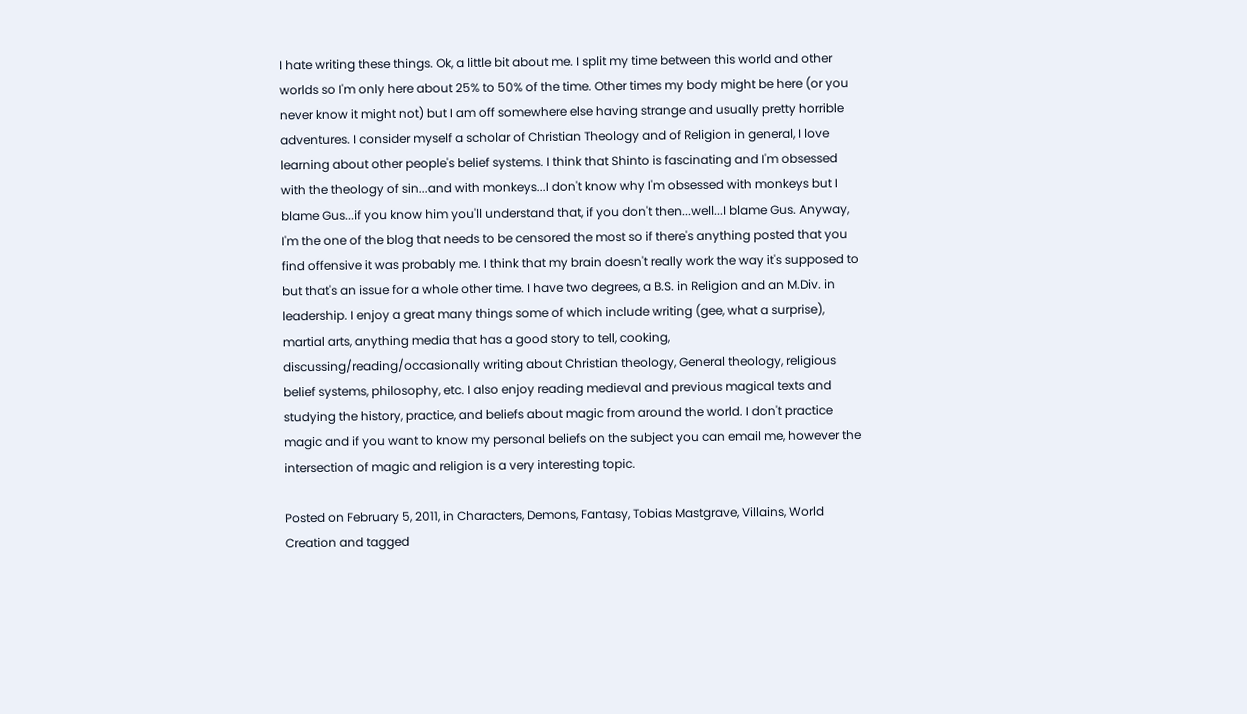I hate writing these things. Ok, a little bit about me. I split my time between this world and other worlds so I'm only here about 25% to 50% of the time. Other times my body might be here (or you never know it might not) but I am off somewhere else having strange and usually pretty horrible adventures. I consider myself a scholar of Christian Theology and of Religion in general, I love learning about other people's belief systems. I think that Shinto is fascinating and I'm obsessed with the theology of sin...and with monkeys...I don't know why I'm obsessed with monkeys but I blame Gus...if you know him you'll understand that, if you don't then...well...I blame Gus. Anyway, I'm the one of the blog that needs to be censored the most so if there's anything posted that you find offensive it was probably me. I think that my brain doesn't really work the way it's supposed to but that's an issue for a whole other time. I have two degrees, a B.S. in Religion and an M.Div. in leadership. I enjoy a great many things some of which include writing (gee, what a surprise), martial arts, anything media that has a good story to tell, cooking, discussing/reading/occasionally writing about Christian theology, General theology, religious belief systems, philosophy, etc. I also enjoy reading medieval and previous magical texts and studying the history, practice, and beliefs about magic from around the world. I don't practice magic and if you want to know my personal beliefs on the subject you can email me, however the intersection of magic and religion is a very interesting topic.

Posted on February 5, 2011, in Characters, Demons, Fantasy, Tobias Mastgrave, Villains, World Creation and tagged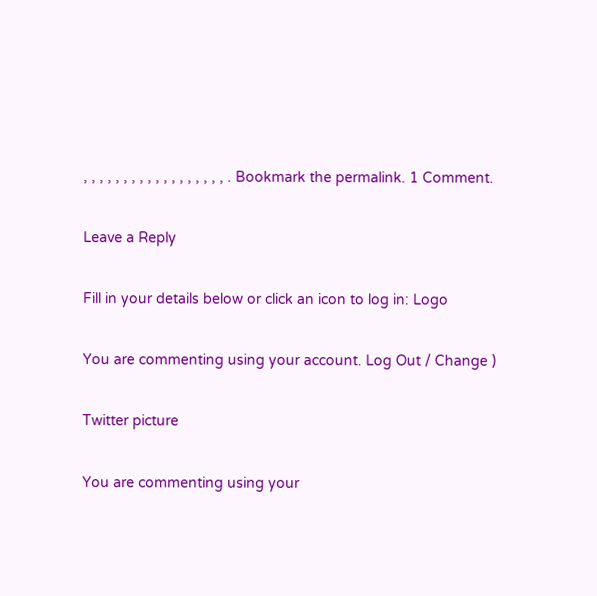, , , , , , , , , , , , , , , , , , . Bookmark the permalink. 1 Comment.

Leave a Reply

Fill in your details below or click an icon to log in: Logo

You are commenting using your account. Log Out / Change )

Twitter picture

You are commenting using your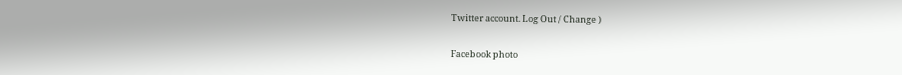Twitter account. Log Out / Change )

Facebook photo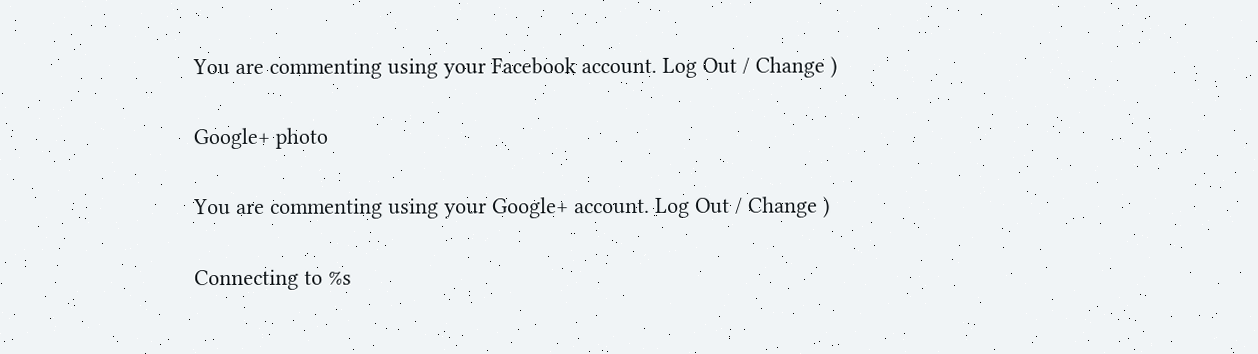You are commenting using your Facebook account. Log Out / Change )

Google+ photo

You are commenting using your Google+ account. Log Out / Change )

Connecting to %s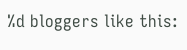%d bloggers like this: